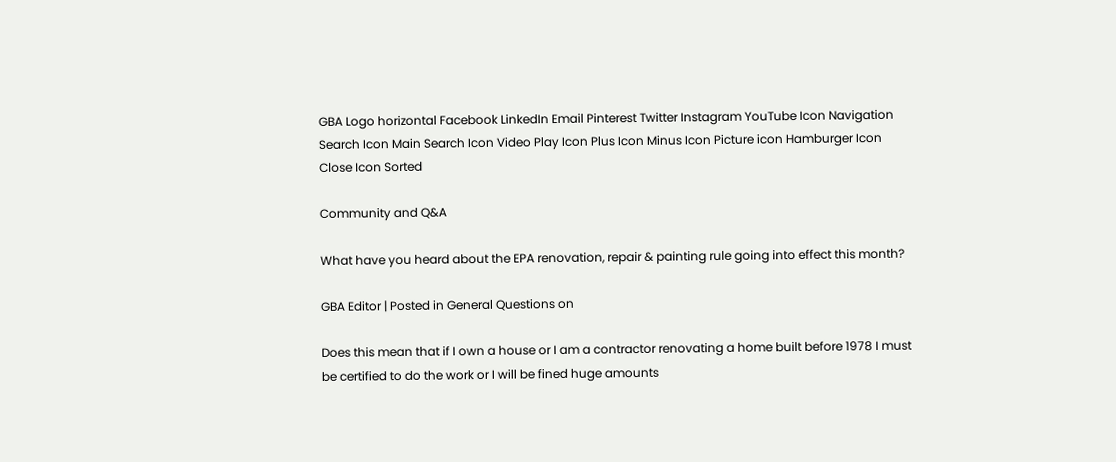GBA Logo horizontal Facebook LinkedIn Email Pinterest Twitter Instagram YouTube Icon Navigation Search Icon Main Search Icon Video Play Icon Plus Icon Minus Icon Picture icon Hamburger Icon Close Icon Sorted

Community and Q&A

What have you heard about the EPA renovation, repair & painting rule going into effect this month?

GBA Editor | Posted in General Questions on

Does this mean that if I own a house or I am a contractor renovating a home built before 1978 I must be certified to do the work or I will be fined huge amounts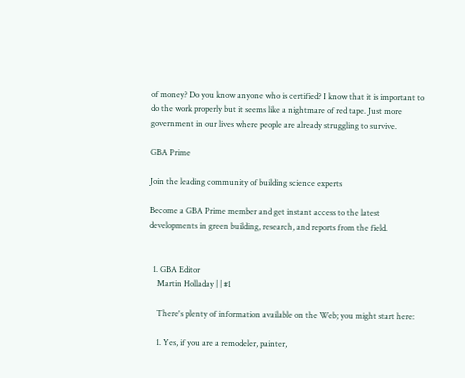of money? Do you know anyone who is certified? I know that it is important to do the work properly but it seems like a nightmare of red tape. Just more government in our lives where people are already struggling to survive.

GBA Prime

Join the leading community of building science experts

Become a GBA Prime member and get instant access to the latest developments in green building, research, and reports from the field.


  1. GBA Editor
    Martin Holladay | | #1

    There's plenty of information available on the Web; you might start here:

    1. Yes, if you are a remodeler, painter,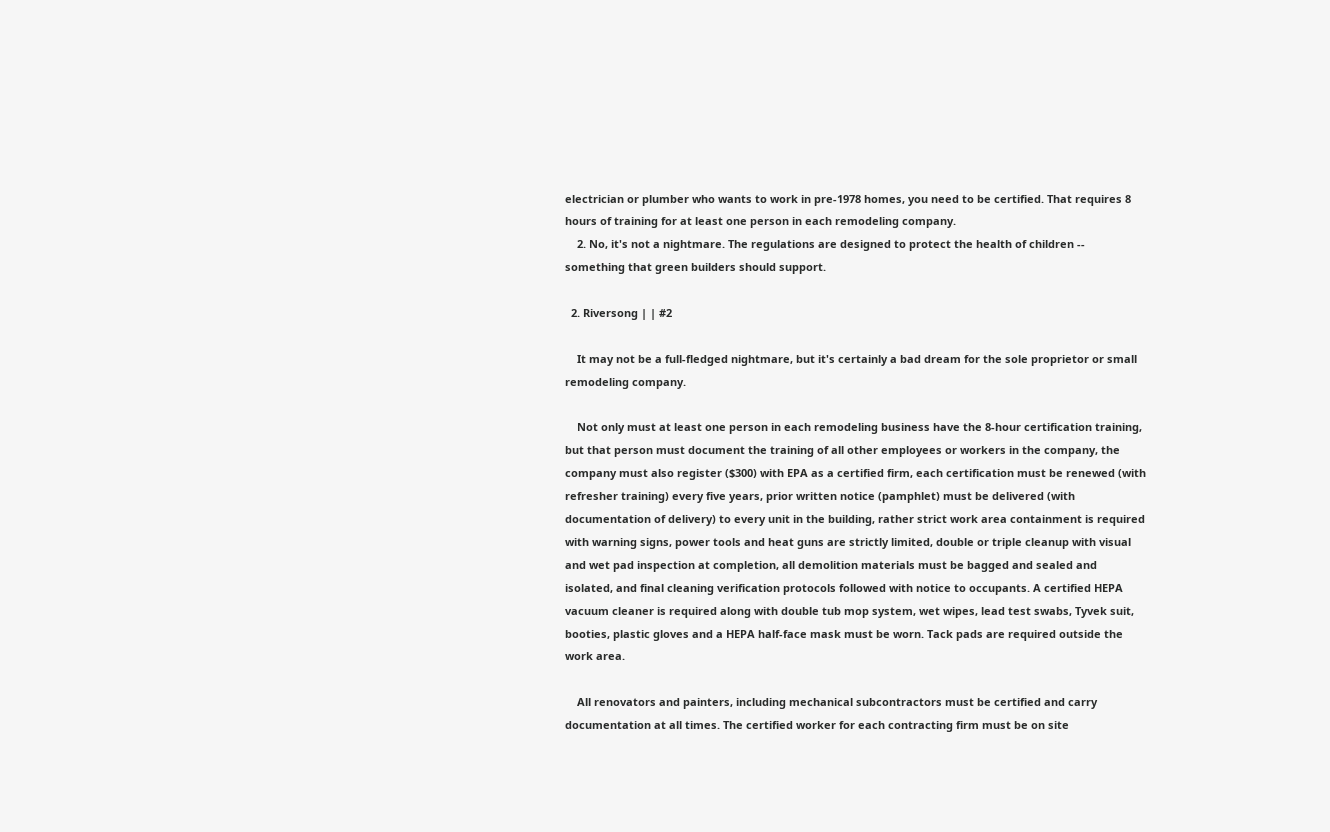electrician or plumber who wants to work in pre-1978 homes, you need to be certified. That requires 8 hours of training for at least one person in each remodeling company.
    2. No, it's not a nightmare. The regulations are designed to protect the health of children -- something that green builders should support.

  2. Riversong | | #2

    It may not be a full-fledged nightmare, but it's certainly a bad dream for the sole proprietor or small remodeling company.

    Not only must at least one person in each remodeling business have the 8-hour certification training, but that person must document the training of all other employees or workers in the company, the company must also register ($300) with EPA as a certified firm, each certification must be renewed (with refresher training) every five years, prior written notice (pamphlet) must be delivered (with documentation of delivery) to every unit in the building, rather strict work area containment is required with warning signs, power tools and heat guns are strictly limited, double or triple cleanup with visual and wet pad inspection at completion, all demolition materials must be bagged and sealed and isolated, and final cleaning verification protocols followed with notice to occupants. A certified HEPA vacuum cleaner is required along with double tub mop system, wet wipes, lead test swabs, Tyvek suit, booties, plastic gloves and a HEPA half-face mask must be worn. Tack pads are required outside the work area.

    All renovators and painters, including mechanical subcontractors must be certified and carry documentation at all times. The certified worker for each contracting firm must be on site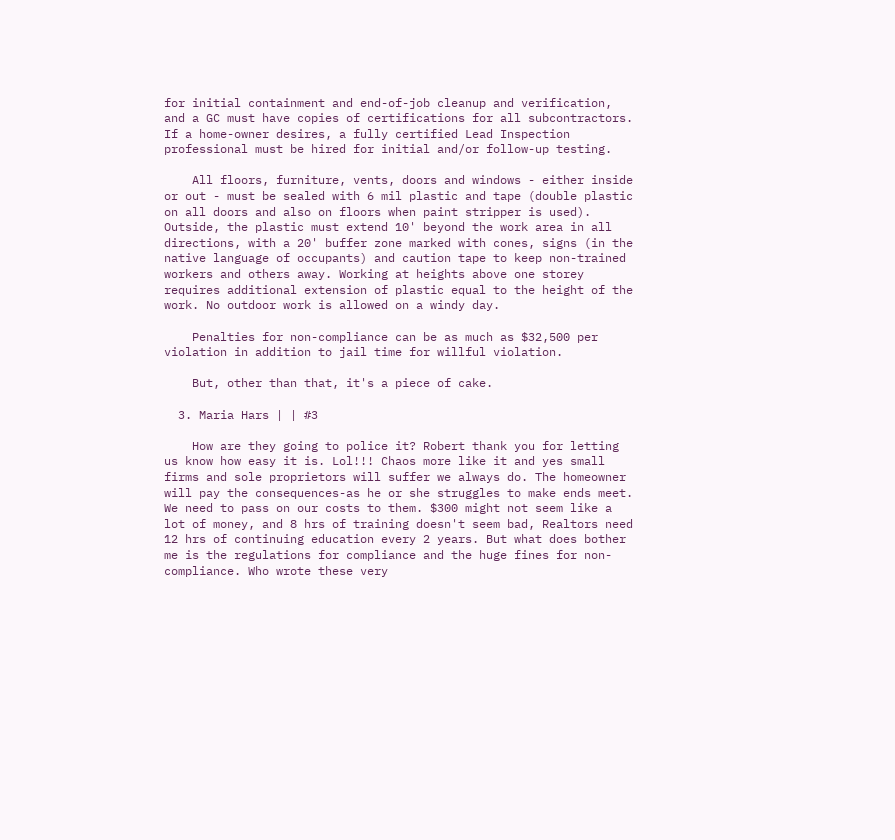for initial containment and end-of-job cleanup and verification, and a GC must have copies of certifications for all subcontractors. If a home-owner desires, a fully certified Lead Inspection professional must be hired for initial and/or follow-up testing.

    All floors, furniture, vents, doors and windows - either inside or out - must be sealed with 6 mil plastic and tape (double plastic on all doors and also on floors when paint stripper is used). Outside, the plastic must extend 10' beyond the work area in all directions, with a 20' buffer zone marked with cones, signs (in the native language of occupants) and caution tape to keep non-trained workers and others away. Working at heights above one storey requires additional extension of plastic equal to the height of the work. No outdoor work is allowed on a windy day.

    Penalties for non-compliance can be as much as $32,500 per violation in addition to jail time for willful violation.

    But, other than that, it's a piece of cake.

  3. Maria Hars | | #3

    How are they going to police it? Robert thank you for letting us know how easy it is. Lol!!! Chaos more like it and yes small firms and sole proprietors will suffer we always do. The homeowner will pay the consequences-as he or she struggles to make ends meet. We need to pass on our costs to them. $300 might not seem like a lot of money, and 8 hrs of training doesn't seem bad, Realtors need 12 hrs of continuing education every 2 years. But what does bother me is the regulations for compliance and the huge fines for non-compliance. Who wrote these very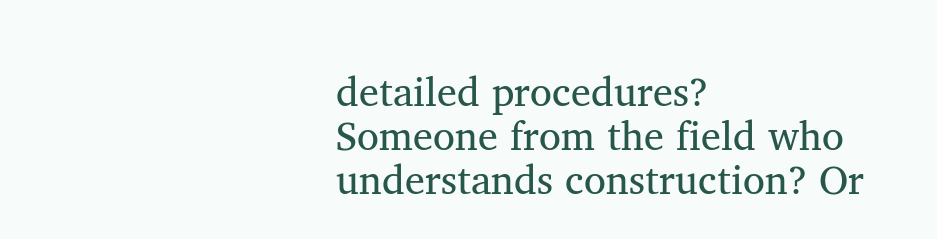detailed procedures? Someone from the field who understands construction? Or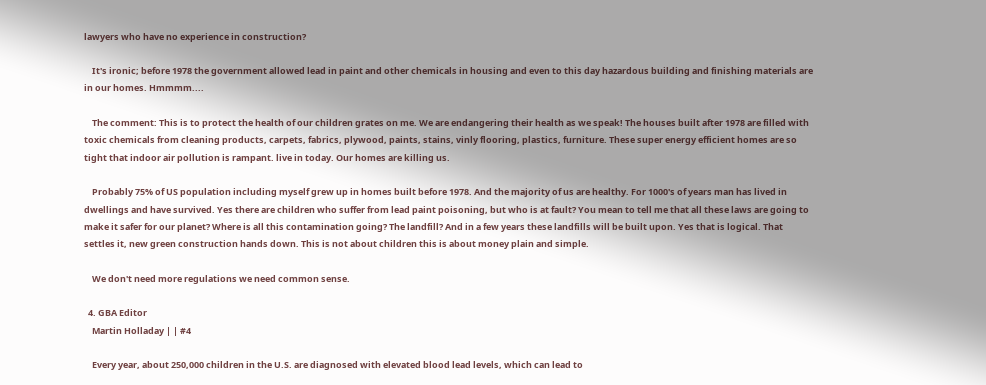lawyers who have no experience in construction?

    It's ironic; before 1978 the government allowed lead in paint and other chemicals in housing and even to this day hazardous building and finishing materials are in our homes. Hmmmm....

    The comment: This is to protect the health of our children grates on me. We are endangering their health as we speak! The houses built after 1978 are filled with toxic chemicals from cleaning products, carpets, fabrics, plywood, paints, stains, vinly flooring, plastics, furniture. These super energy efficient homes are so tight that indoor air pollution is rampant. live in today. Our homes are killing us.

    Probably 75% of US population including myself grew up in homes built before 1978. And the majority of us are healthy. For 1000's of years man has lived in dwellings and have survived. Yes there are children who suffer from lead paint poisoning, but who is at fault? You mean to tell me that all these laws are going to make it safer for our planet? Where is all this contamination going? The landfill? And in a few years these landfills will be built upon. Yes that is logical. That settles it, new green construction hands down. This is not about children this is about money plain and simple.

    We don't need more regulations we need common sense.

  4. GBA Editor
    Martin Holladay | | #4

    Every year, about 250,000 children in the U.S. are diagnosed with elevated blood lead levels, which can lead to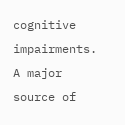cognitive impairments. A major source of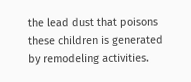the lead dust that poisons these children is generated by remodeling activities.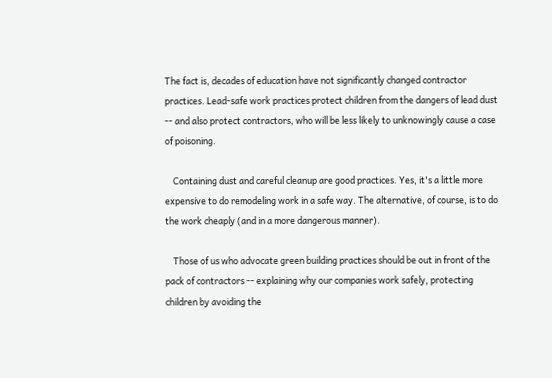The fact is, decades of education have not significantly changed contractor practices. Lead-safe work practices protect children from the dangers of lead dust -- and also protect contractors, who will be less likely to unknowingly cause a case of poisoning.

    Containing dust and careful cleanup are good practices. Yes, it's a little more expensive to do remodeling work in a safe way. The alternative, of course, is to do the work cheaply (and in a more dangerous manner).

    Those of us who advocate green building practices should be out in front of the pack of contractors -- explaining why our companies work safely, protecting children by avoiding the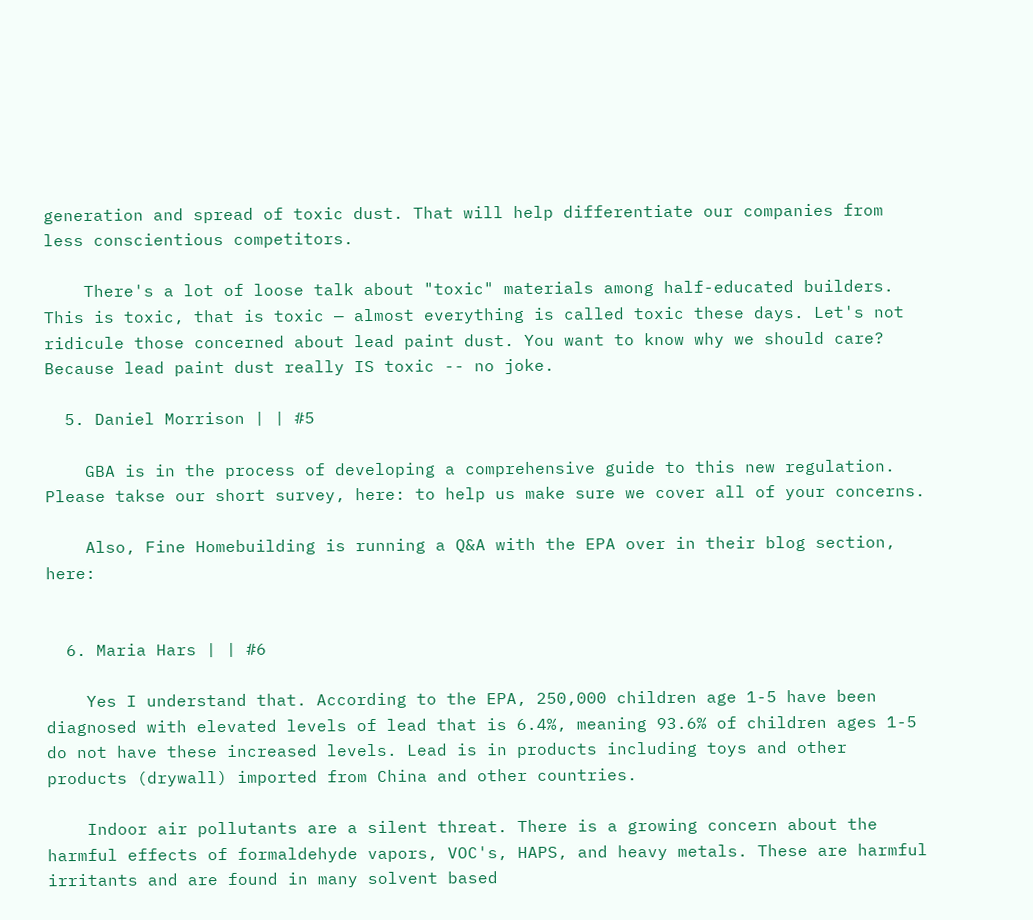generation and spread of toxic dust. That will help differentiate our companies from less conscientious competitors.

    There's a lot of loose talk about "toxic" materials among half-educated builders. This is toxic, that is toxic — almost everything is called toxic these days. Let's not ridicule those concerned about lead paint dust. You want to know why we should care? Because lead paint dust really IS toxic -- no joke.

  5. Daniel Morrison | | #5

    GBA is in the process of developing a comprehensive guide to this new regulation. Please takse our short survey, here: to help us make sure we cover all of your concerns.

    Also, Fine Homebuilding is running a Q&A with the EPA over in their blog section, here:


  6. Maria Hars | | #6

    Yes I understand that. According to the EPA, 250,000 children age 1-5 have been diagnosed with elevated levels of lead that is 6.4%, meaning 93.6% of children ages 1-5 do not have these increased levels. Lead is in products including toys and other products (drywall) imported from China and other countries.

    Indoor air pollutants are a silent threat. There is a growing concern about the harmful effects of formaldehyde vapors, VOC's, HAPS, and heavy metals. These are harmful irritants and are found in many solvent based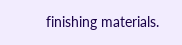finishing materials.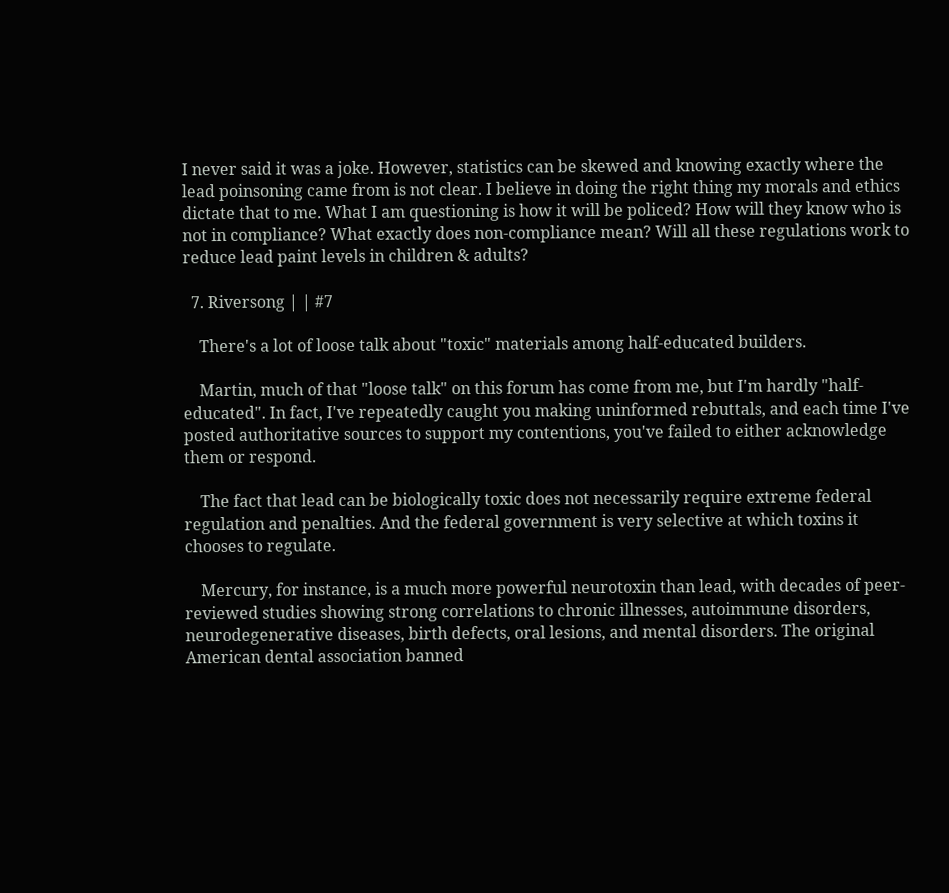I never said it was a joke. However, statistics can be skewed and knowing exactly where the lead poinsoning came from is not clear. I believe in doing the right thing my morals and ethics dictate that to me. What I am questioning is how it will be policed? How will they know who is not in compliance? What exactly does non-compliance mean? Will all these regulations work to reduce lead paint levels in children & adults?

  7. Riversong | | #7

    There's a lot of loose talk about "toxic" materials among half-educated builders.

    Martin, much of that "loose talk" on this forum has come from me, but I'm hardly "half-educated". In fact, I've repeatedly caught you making uninformed rebuttals, and each time I've posted authoritative sources to support my contentions, you've failed to either acknowledge them or respond.

    The fact that lead can be biologically toxic does not necessarily require extreme federal regulation and penalties. And the federal government is very selective at which toxins it chooses to regulate.

    Mercury, for instance, is a much more powerful neurotoxin than lead, with decades of peer-reviewed studies showing strong correlations to chronic illnesses, autoimmune disorders, neurodegenerative diseases, birth defects, oral lesions, and mental disorders. The original American dental association banned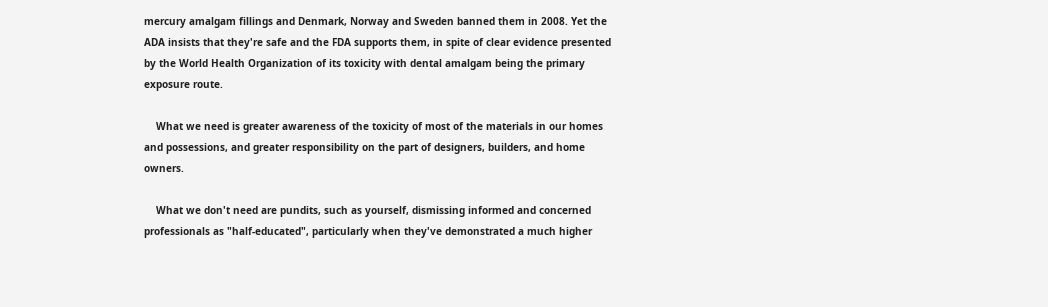mercury amalgam fillings and Denmark, Norway and Sweden banned them in 2008. Yet the ADA insists that they're safe and the FDA supports them, in spite of clear evidence presented by the World Health Organization of its toxicity with dental amalgam being the primary exposure route.

    What we need is greater awareness of the toxicity of most of the materials in our homes and possessions, and greater responsibility on the part of designers, builders, and home owners.

    What we don't need are pundits, such as yourself, dismissing informed and concerned professionals as "half-educated", particularly when they've demonstrated a much higher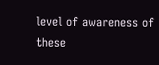level of awareness of these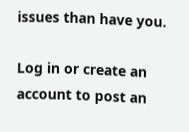issues than have you.

Log in or create an account to post an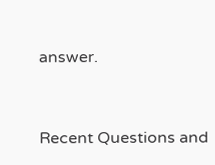answer.


Recent Questions and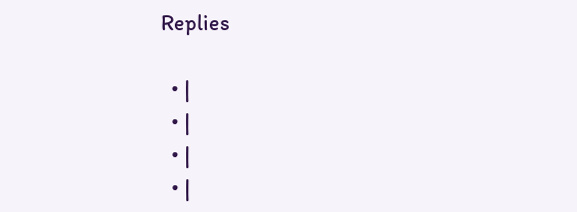Replies

  • |
  • |
  • |
  • |